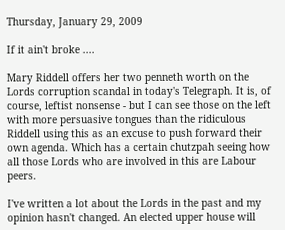Thursday, January 29, 2009

If it ain't broke ....

Mary Riddell offers her two penneth worth on the Lords corruption scandal in today's Telegraph. It is, of course, leftist nonsense - but I can see those on the left with more persuasive tongues than the ridiculous Riddell using this as an excuse to push forward their own agenda. Which has a certain chutzpah seeing how all those Lords who are involved in this are Labour peers.

I've written a lot about the Lords in the past and my opinion hasn't changed. An elected upper house will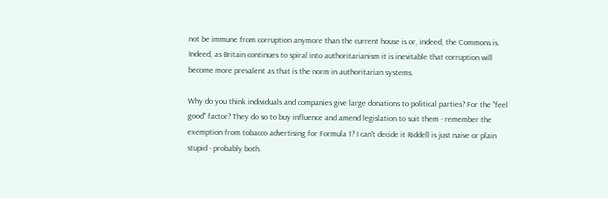not be immune from corruption anymore than the current house is or, indeed, the Commons is. Indeed, as Britain continues to spiral into authoritarianism it is inevitable that corruption will become more prevalent as that is the norm in authoritarian systems.

Why do you think individuals and companies give large donations to political parties? For the "feel good" factor? They do so to buy influence and amend legislation to suit them - remember the exemption from tobacco advertising for Formula 1? I can't decide it Riddell is just naive or plain stupid - probably both.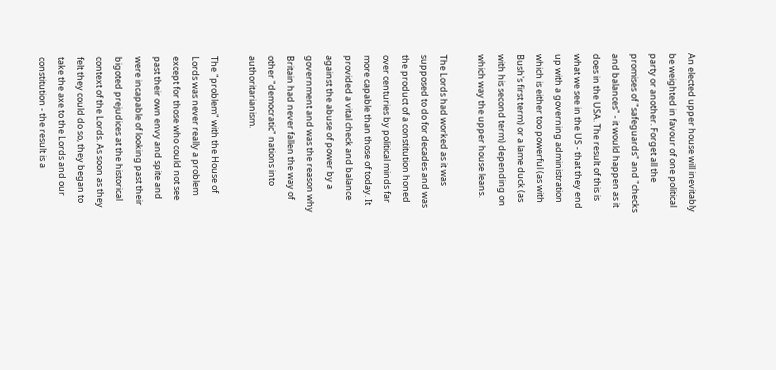An elected upper house will inevitably be weighted in favour of one political party or another. Forget all the promises of "safeguards" and "checks and balances" - it would happen as it does in the USA. The result of this is what we see in the US - that they end up with a governing administration which is either too powerful (as with Bush's first term) or a lame duck (as with his second term) depending on which way the upper house leans.

The Lords had worked as it was supposed to do for decades and was the product of a constitution honed over centuries by political minds far more capable than those of today. It provided a vital check and balance against the abuse of power by a government and was the reason why Britain had never fallen the way of other "democratic" nations into authoritarianism.

The "problem" with the House of Lords was never really a problem except for those who could not see past their own envy and spite and were incapable of looking past their bigoted prejudices at the historical context of the Lords. As soon as they felt they could do so, they began to take the axe to the Lords and our constitution - the result is a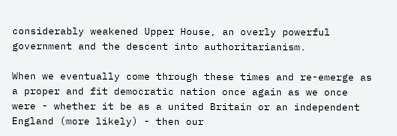considerably weakened Upper House, an overly powerful government and the descent into authoritarianism.

When we eventually come through these times and re-emerge as a proper and fit democratic nation once again as we once were - whether it be as a united Britain or an independent England (more likely) - then our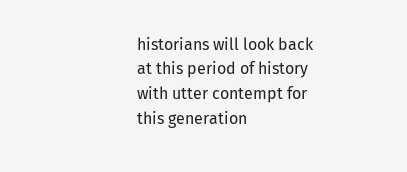historians will look back at this period of history with utter contempt for this generation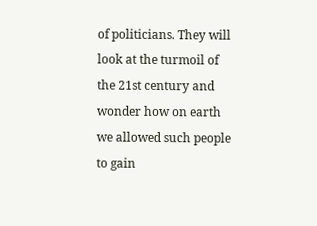of politicians. They will look at the turmoil of the 21st century and wonder how on earth we allowed such people to gain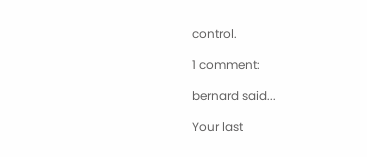control.

1 comment:

bernard said...

Your last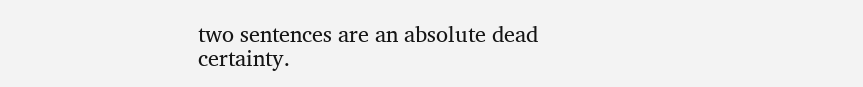two sentences are an absolute dead certainty.